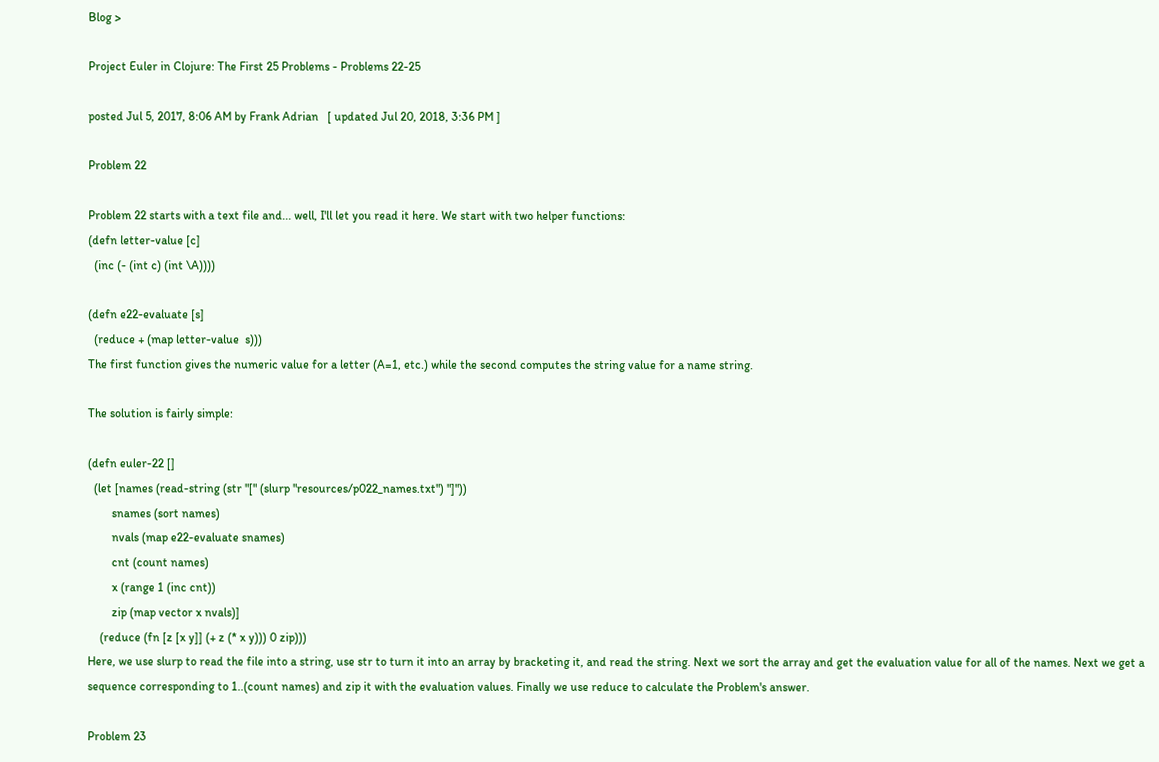Blog >

Project Euler in Clojure: The First 25 Problems - Problems 22-25

posted Jul 5, 2017, 8:06 AM by Frank Adrian   [ updated Jul 20, 2018, 3:36 PM ]

Problem 22

Problem 22 starts with a text file and... well, I'll let you read it here. We start with two helper functions:
(defn letter-value [c]
  (inc (- (int c) (int \A))))

(defn e22-evaluate [s]
  (reduce + (map letter-value  s)))
The first function gives the numeric value for a letter (A=1, etc.) while the second computes the string value for a name string.

The solution is fairly simple:

(defn euler-22 []
  (let [names (read-string (str "[" (slurp "resources/p022_names.txt") "]"))
        snames (sort names)
        nvals (map e22-evaluate snames)
        cnt (count names)
        x (range 1 (inc cnt))
        zip (map vector x nvals)]
    (reduce (fn [z [x y]] (+ z (* x y))) 0 zip)))
Here, we use slurp to read the file into a string, use str to turn it into an array by bracketing it, and read the string. Next we sort the array and get the evaluation value for all of the names. Next we get a sequence corresponding to 1..(count names) and zip it with the evaluation values. Finally we use reduce to calculate the Problem's answer.

Problem 23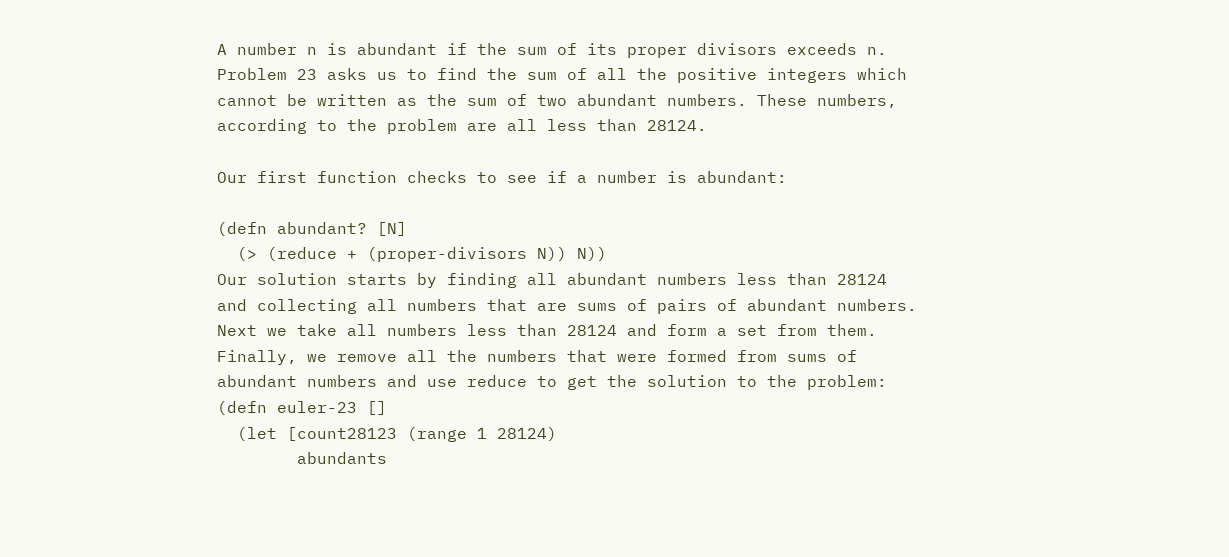A number n is abundant if the sum of its proper divisors exceeds n. Problem 23 asks us to find the sum of all the positive integers which cannot be written as the sum of two abundant numbers. These numbers, according to the problem are all less than 28124.

Our first function checks to see if a number is abundant:

(defn abundant? [N]
  (> (reduce + (proper-divisors N)) N))
Our solution starts by finding all abundant numbers less than 28124 and collecting all numbers that are sums of pairs of abundant numbers. Next we take all numbers less than 28124 and form a set from them. Finally, we remove all the numbers that were formed from sums of abundant numbers and use reduce to get the solution to the problem:
(defn euler-23 []
  (let [count28123 (range 1 28124)
        abundants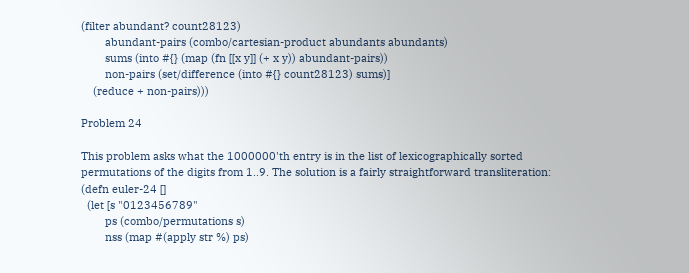(filter abundant? count28123)
        abundant-pairs (combo/cartesian-product abundants abundants)
        sums (into #{} (map (fn [[x y]] (+ x y)) abundant-pairs))
        non-pairs (set/difference (into #{} count28123) sums)]
    (reduce + non-pairs)))

Problem 24

This problem asks what the 1000000'th entry is in the list of lexicographically sorted permutations of the digits from 1..9. The solution is a fairly straightforward transliteration:
(defn euler-24 []
  (let [s "0123456789"
        ps (combo/permutations s)
        nss (map #(apply str %) ps)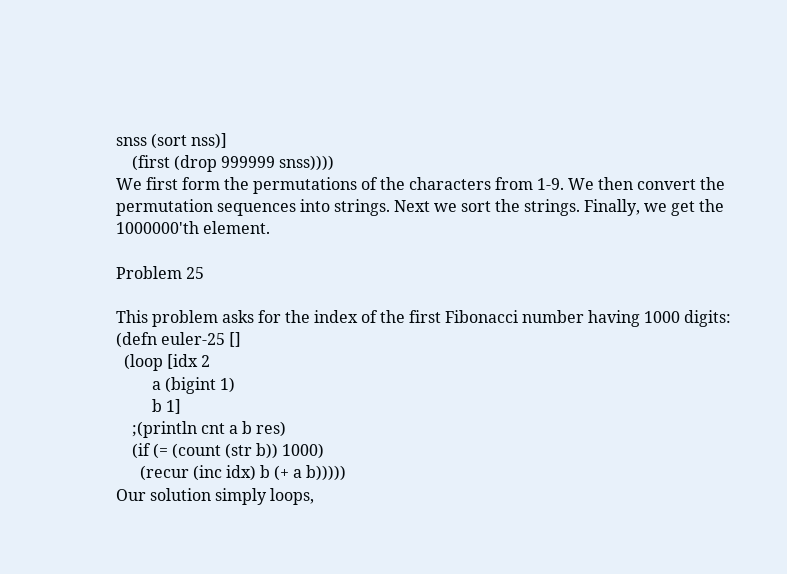snss (sort nss)]
    (first (drop 999999 snss))))
We first form the permutations of the characters from 1-9. We then convert the permutation sequences into strings. Next we sort the strings. Finally, we get the 1000000'th element.

Problem 25

This problem asks for the index of the first Fibonacci number having 1000 digits:
(defn euler-25 []
  (loop [idx 2
         a (bigint 1)
         b 1]
    ;(println cnt a b res)
    (if (= (count (str b)) 1000)
      (recur (inc idx) b (+ a b)))))
Our solution simply loops,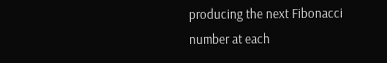producing the next Fibonacci number at each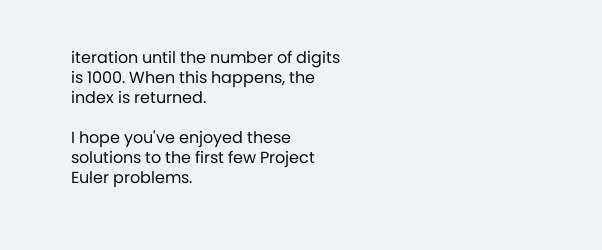iteration until the number of digits is 1000. When this happens, the index is returned.

I hope you've enjoyed these solutions to the first few Project Euler problems.